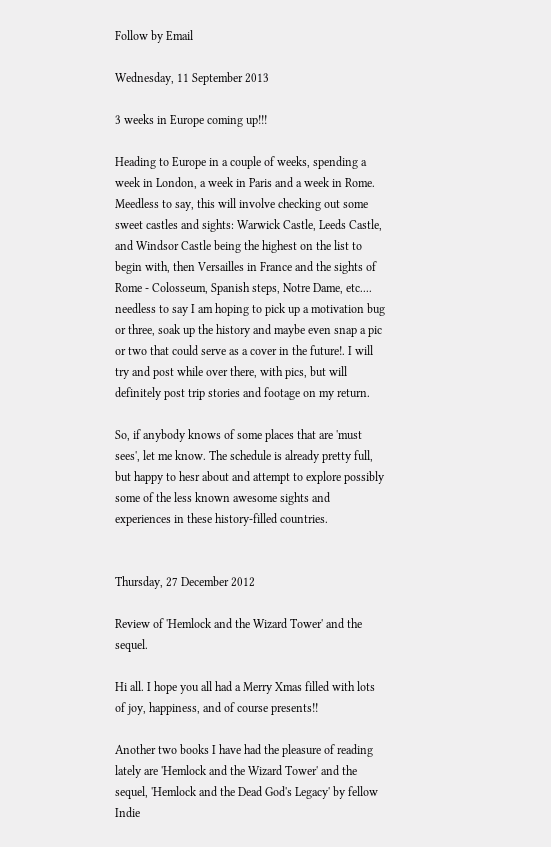Follow by Email

Wednesday, 11 September 2013

3 weeks in Europe coming up!!!

Heading to Europe in a couple of weeks, spending a week in London, a week in Paris and a week in Rome. Meedless to say, this will involve checking out some sweet castles and sights: Warwick Castle, Leeds Castle, and Windsor Castle being the highest on the list to begin with, then Versailles in France and the sights of Rome - Colosseum, Spanish steps, Notre Dame, etc.... needless to say I am hoping to pick up a motivation bug or three, soak up the history and maybe even snap a pic or two that could serve as a cover in the future!. I will try and post while over there, with pics, but will definitely post trip stories and footage on my return.

So, if anybody knows of some places that are 'must sees', let me know. The schedule is already pretty full, but happy to hesr about and attempt to explore possibly some of the less known awesome sights and experiences in these history-filled countries.


Thursday, 27 December 2012

Review of 'Hemlock and the Wizard Tower' and the sequel.

Hi all. I hope you all had a Merry Xmas filled with lots of joy, happiness, and of course presents!!

Another two books I have had the pleasure of reading lately are 'Hemlock and the Wizard Tower' and the sequel, 'Hemlock and the Dead God's Legacy' by fellow Indie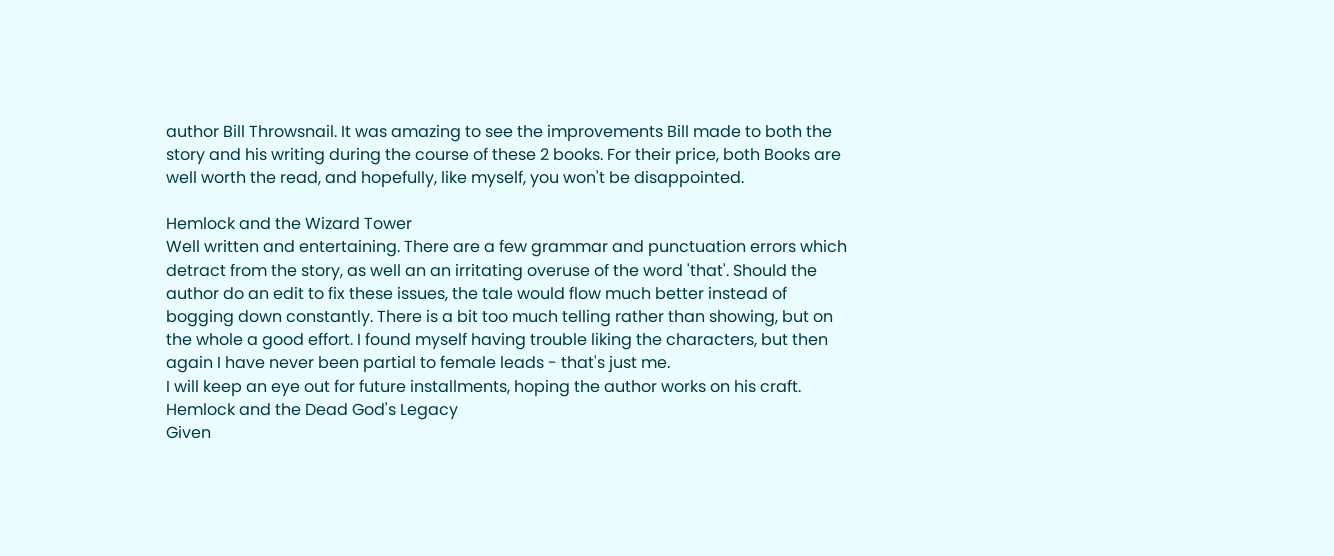author Bill Throwsnail. It was amazing to see the improvements Bill made to both the story and his writing during the course of these 2 books. For their price, both Books are well worth the read, and hopefully, like myself, you won't be disappointed.

Hemlock and the Wizard Tower
Well written and entertaining. There are a few grammar and punctuation errors which detract from the story, as well an an irritating overuse of the word 'that'. Should the author do an edit to fix these issues, the tale would flow much better instead of bogging down constantly. There is a bit too much telling rather than showing, but on the whole a good effort. I found myself having trouble liking the characters, but then again I have never been partial to female leads - that's just me.
I will keep an eye out for future installments, hoping the author works on his craft.
Hemlock and the Dead God's Legacy
Given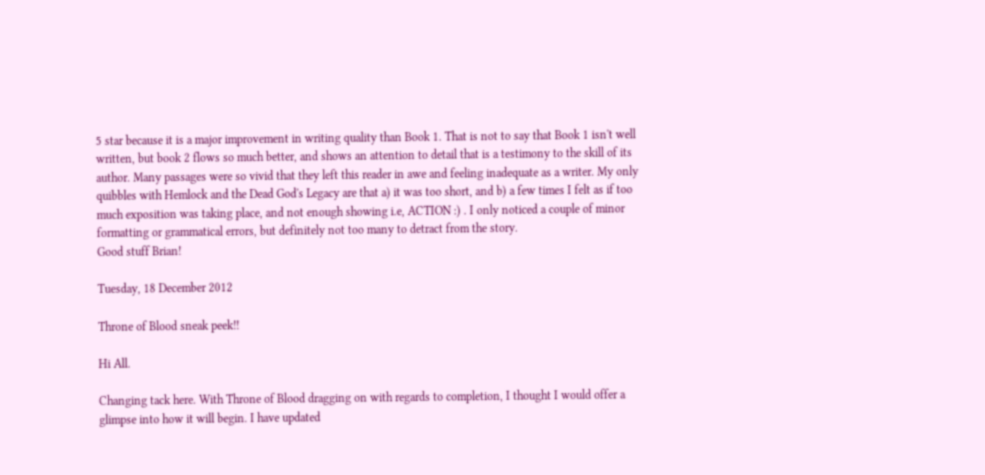5 star because it is a major improvement in writing quality than Book 1. That is not to say that Book 1 isn't well written, but book 2 flows so much better, and shows an attention to detail that is a testimony to the skill of its author. Many passages were so vivid that they left this reader in awe and feeling inadequate as a writer. My only quibbles with Hemlock and the Dead God's Legacy are that a) it was too short, and b) a few times I felt as if too much exposition was taking place, and not enough showing i.e, ACTION :) . I only noticed a couple of minor formatting or grammatical errors, but definitely not too many to detract from the story.
Good stuff Brian!

Tuesday, 18 December 2012

Throne of Blood sneak peek!!

Hi All.

Changing tack here. With Throne of Blood dragging on with regards to completion, I thought I would offer a glimpse into how it will begin. I have updated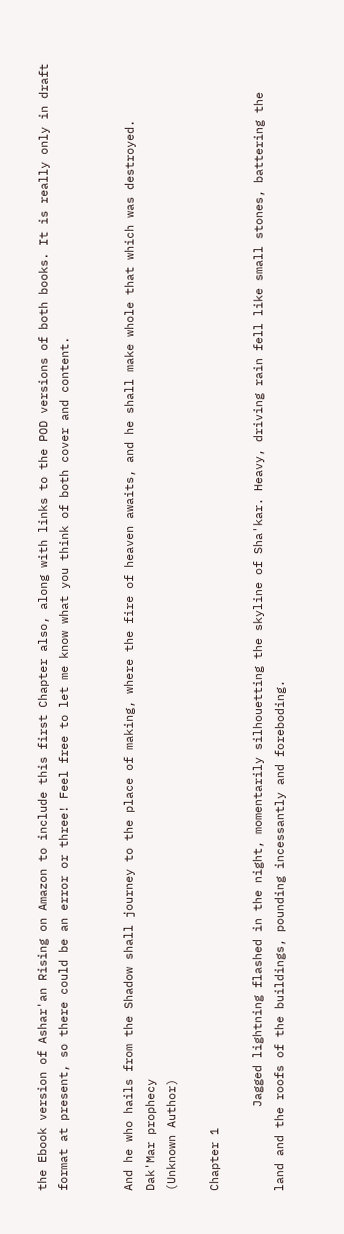the Ebook version of Ashar'an Rising on Amazon to include this first Chapter also, along with links to the POD versions of both books. It is really only in draft format at present, so there could be an error or three! Feel free to let me know what you think of both cover and content.


And he who hails from the Shadow shall journey to the place of making, where the fire of heaven awaits, and he shall make whole that which was destroyed.
Dak'Mar prophecy
(Unknown Author)

Chapter 1

            Jagged lightning flashed in the night, momentarily silhouetting the skyline of Sha'kar. Heavy, driving rain fell like small stones, battering the land and the roofs of the buildings, pounding incessantly and foreboding.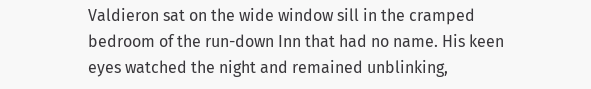Valdieron sat on the wide window sill in the cramped bedroom of the run-down Inn that had no name. His keen eyes watched the night and remained unblinking,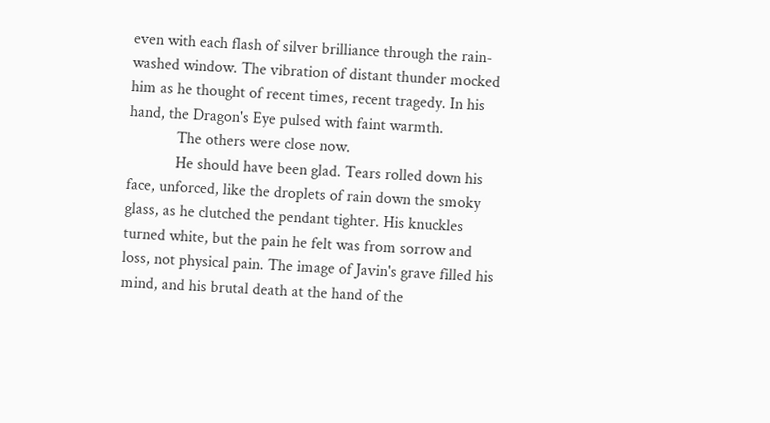even with each flash of silver brilliance through the rain-washed window. The vibration of distant thunder mocked him as he thought of recent times, recent tragedy. In his hand, the Dragon's Eye pulsed with faint warmth.
            The others were close now.
            He should have been glad. Tears rolled down his face, unforced, like the droplets of rain down the smoky glass, as he clutched the pendant tighter. His knuckles turned white, but the pain he felt was from sorrow and loss, not physical pain. The image of Javin's grave filled his mind, and his brutal death at the hand of the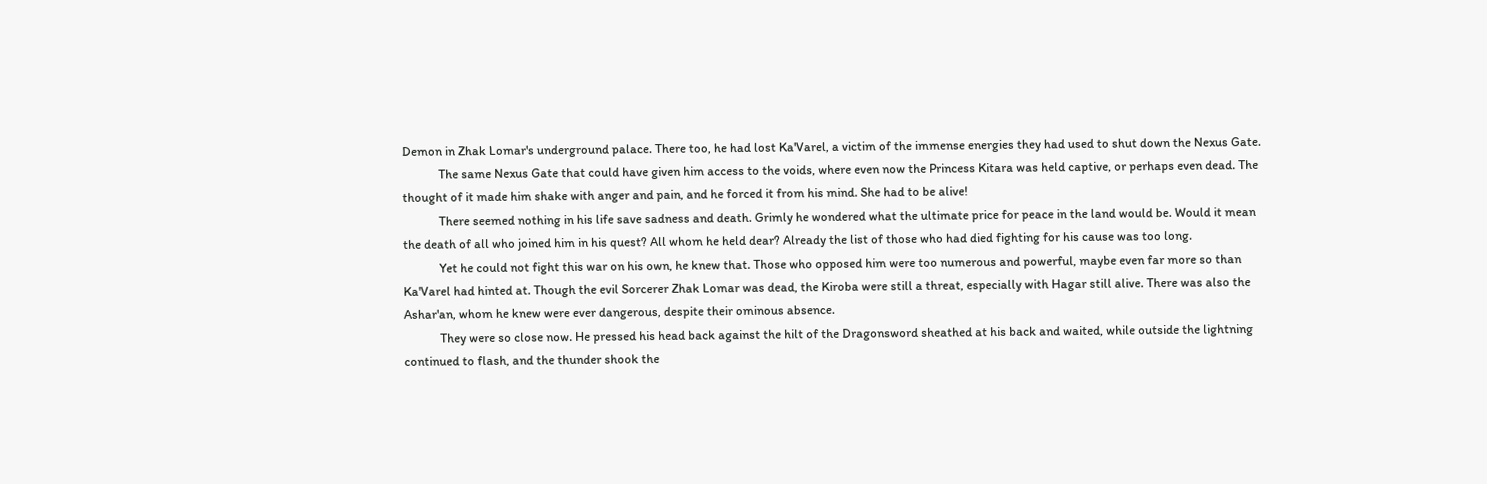Demon in Zhak Lomar's underground palace. There too, he had lost Ka'Varel, a victim of the immense energies they had used to shut down the Nexus Gate.
            The same Nexus Gate that could have given him access to the voids, where even now the Princess Kitara was held captive, or perhaps even dead. The thought of it made him shake with anger and pain, and he forced it from his mind. She had to be alive!
            There seemed nothing in his life save sadness and death. Grimly he wondered what the ultimate price for peace in the land would be. Would it mean the death of all who joined him in his quest? All whom he held dear? Already the list of those who had died fighting for his cause was too long.
            Yet he could not fight this war on his own, he knew that. Those who opposed him were too numerous and powerful, maybe even far more so than Ka'Varel had hinted at. Though the evil Sorcerer Zhak Lomar was dead, the Kiroba were still a threat, especially with Hagar still alive. There was also the Ashar'an, whom he knew were ever dangerous, despite their ominous absence.
            They were so close now. He pressed his head back against the hilt of the Dragonsword sheathed at his back and waited, while outside the lightning continued to flash, and the thunder shook the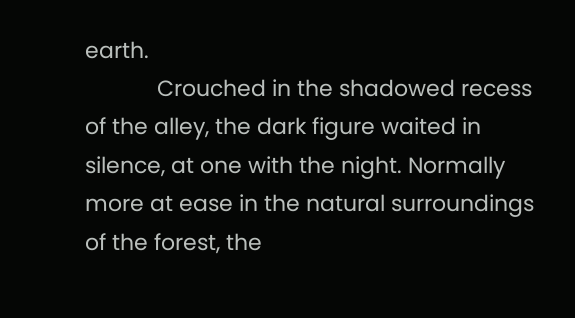earth.
            Crouched in the shadowed recess of the alley, the dark figure waited in silence, at one with the night. Normally more at ease in the natural surroundings of the forest, the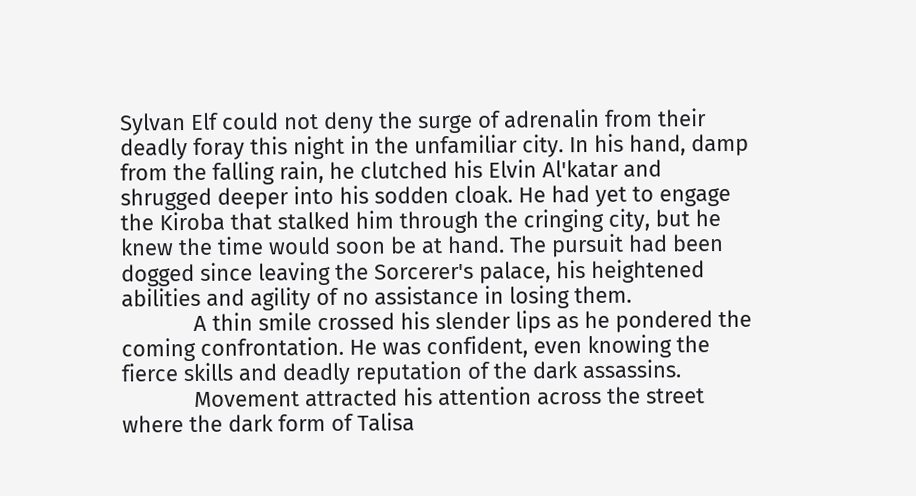Sylvan Elf could not deny the surge of adrenalin from their deadly foray this night in the unfamiliar city. In his hand, damp from the falling rain, he clutched his Elvin Al'katar and shrugged deeper into his sodden cloak. He had yet to engage the Kiroba that stalked him through the cringing city, but he knew the time would soon be at hand. The pursuit had been dogged since leaving the Sorcerer's palace, his heightened abilities and agility of no assistance in losing them.
            A thin smile crossed his slender lips as he pondered the coming confrontation. He was confident, even knowing the fierce skills and deadly reputation of the dark assassins.
            Movement attracted his attention across the street where the dark form of Talisa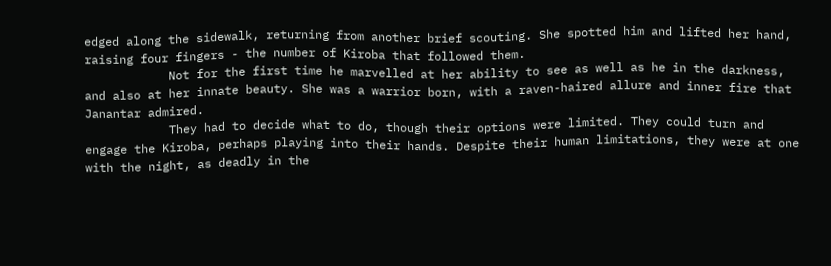edged along the sidewalk, returning from another brief scouting. She spotted him and lifted her hand, raising four fingers - the number of Kiroba that followed them.
            Not for the first time he marvelled at her ability to see as well as he in the darkness, and also at her innate beauty. She was a warrior born, with a raven-haired allure and inner fire that Janantar admired.
            They had to decide what to do, though their options were limited. They could turn and engage the Kiroba, perhaps playing into their hands. Despite their human limitations, they were at one with the night, as deadly in the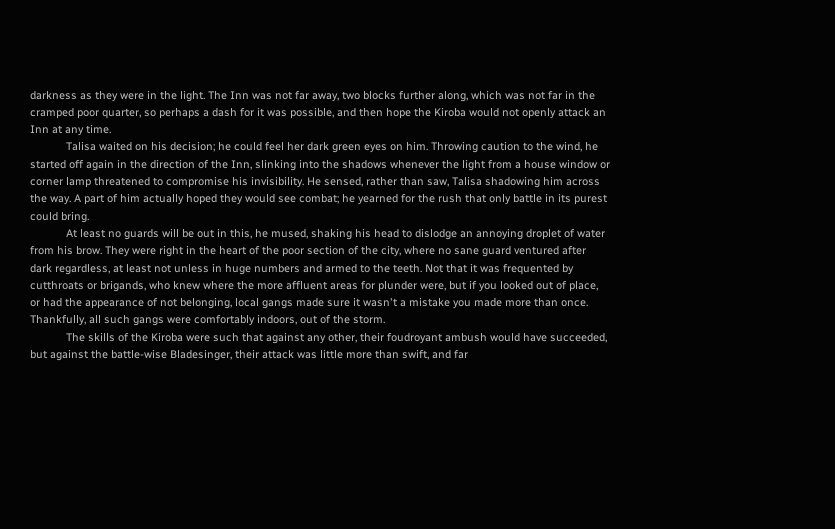darkness as they were in the light. The Inn was not far away, two blocks further along, which was not far in the cramped poor quarter, so perhaps a dash for it was possible, and then hope the Kiroba would not openly attack an Inn at any time.
            Talisa waited on his decision; he could feel her dark green eyes on him. Throwing caution to the wind, he started off again in the direction of the Inn, slinking into the shadows whenever the light from a house window or corner lamp threatened to compromise his invisibility. He sensed, rather than saw, Talisa shadowing him across the way. A part of him actually hoped they would see combat; he yearned for the rush that only battle in its purest could bring.
            At least no guards will be out in this, he mused, shaking his head to dislodge an annoying droplet of water from his brow. They were right in the heart of the poor section of the city, where no sane guard ventured after dark regardless, at least not unless in huge numbers and armed to the teeth. Not that it was frequented by cutthroats or brigands, who knew where the more affluent areas for plunder were, but if you looked out of place, or had the appearance of not belonging, local gangs made sure it wasn't a mistake you made more than once. Thankfully, all such gangs were comfortably indoors, out of the storm.
            The skills of the Kiroba were such that against any other, their foudroyant ambush would have succeeded, but against the battle-wise Bladesinger, their attack was little more than swift, and far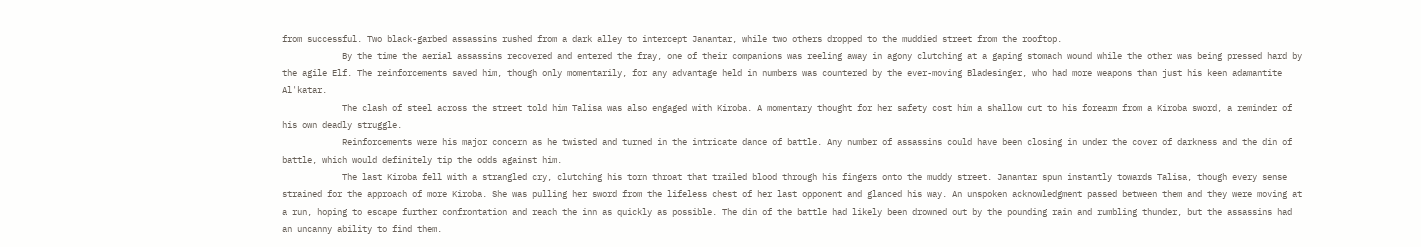from successful. Two black-garbed assassins rushed from a dark alley to intercept Janantar, while two others dropped to the muddied street from the rooftop.
            By the time the aerial assassins recovered and entered the fray, one of their companions was reeling away in agony clutching at a gaping stomach wound while the other was being pressed hard by the agile Elf. The reinforcements saved him, though only momentarily, for any advantage held in numbers was countered by the ever-moving Bladesinger, who had more weapons than just his keen adamantite Al'katar.
            The clash of steel across the street told him Talisa was also engaged with Kiroba. A momentary thought for her safety cost him a shallow cut to his forearm from a Kiroba sword, a reminder of his own deadly struggle.
            Reinforcements were his major concern as he twisted and turned in the intricate dance of battle. Any number of assassins could have been closing in under the cover of darkness and the din of battle, which would definitely tip the odds against him.
            The last Kiroba fell with a strangled cry, clutching his torn throat that trailed blood through his fingers onto the muddy street. Janantar spun instantly towards Talisa, though every sense strained for the approach of more Kiroba. She was pulling her sword from the lifeless chest of her last opponent and glanced his way. An unspoken acknowledgment passed between them and they were moving at a run, hoping to escape further confrontation and reach the inn as quickly as possible. The din of the battle had likely been drowned out by the pounding rain and rumbling thunder, but the assassins had an uncanny ability to find them.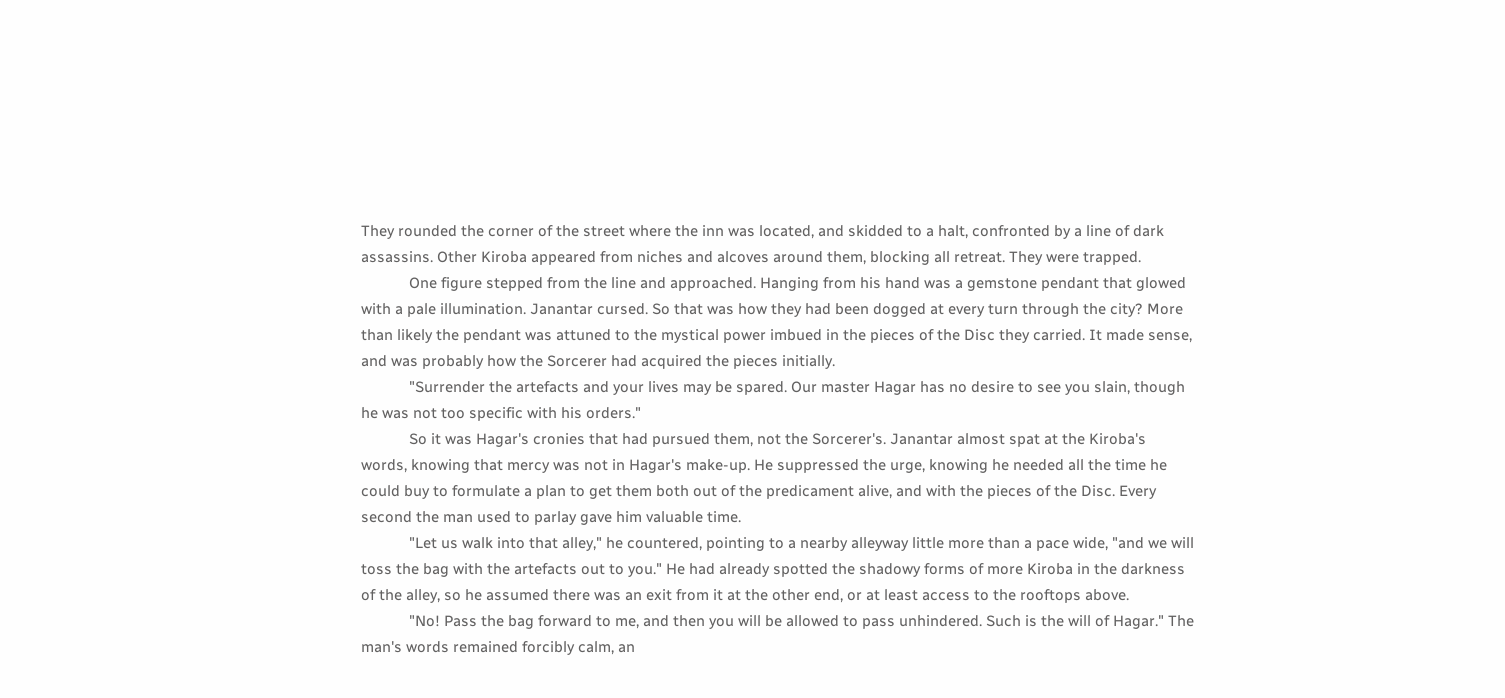They rounded the corner of the street where the inn was located, and skidded to a halt, confronted by a line of dark assassins. Other Kiroba appeared from niches and alcoves around them, blocking all retreat. They were trapped.
            One figure stepped from the line and approached. Hanging from his hand was a gemstone pendant that glowed with a pale illumination. Janantar cursed. So that was how they had been dogged at every turn through the city? More than likely the pendant was attuned to the mystical power imbued in the pieces of the Disc they carried. It made sense, and was probably how the Sorcerer had acquired the pieces initially.
            "Surrender the artefacts and your lives may be spared. Our master Hagar has no desire to see you slain, though he was not too specific with his orders."
            So it was Hagar's cronies that had pursued them, not the Sorcerer's. Janantar almost spat at the Kiroba's words, knowing that mercy was not in Hagar's make-up. He suppressed the urge, knowing he needed all the time he could buy to formulate a plan to get them both out of the predicament alive, and with the pieces of the Disc. Every second the man used to parlay gave him valuable time.
            "Let us walk into that alley," he countered, pointing to a nearby alleyway little more than a pace wide, "and we will toss the bag with the artefacts out to you." He had already spotted the shadowy forms of more Kiroba in the darkness of the alley, so he assumed there was an exit from it at the other end, or at least access to the rooftops above.
            "No! Pass the bag forward to me, and then you will be allowed to pass unhindered. Such is the will of Hagar." The man's words remained forcibly calm, an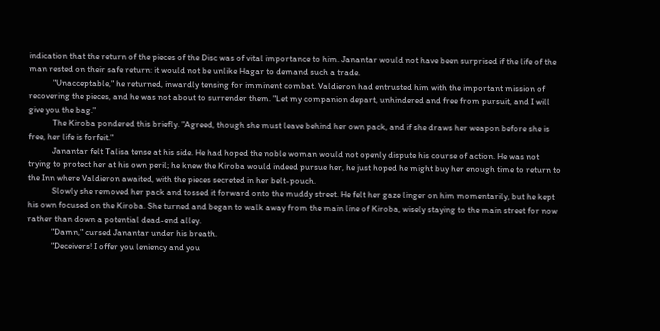indication that the return of the pieces of the Disc was of vital importance to him. Janantar would not have been surprised if the life of the man rested on their safe return: it would not be unlike Hagar to demand such a trade.
            "Unacceptable," he returned, inwardly tensing for imminent combat. Valdieron had entrusted him with the important mission of recovering the pieces, and he was not about to surrender them. "Let my companion depart, unhindered and free from pursuit, and I will give you the bag."
            The Kiroba pondered this briefly. "Agreed, though she must leave behind her own pack, and if she draws her weapon before she is free, her life is forfeit."
            Janantar felt Talisa tense at his side. He had hoped the noble woman would not openly dispute his course of action. He was not trying to protect her at his own peril; he knew the Kiroba would indeed pursue her, he just hoped he might buy her enough time to return to the Inn where Valdieron awaited, with the pieces secreted in her belt-pouch.
            Slowly she removed her pack and tossed it forward onto the muddy street. He felt her gaze linger on him momentarily, but he kept his own focused on the Kiroba. She turned and began to walk away from the main line of Kiroba, wisely staying to the main street for now rather than down a potential dead-end alley.
            "Damn," cursed Janantar under his breath.
            "Deceivers! I offer you leniency and you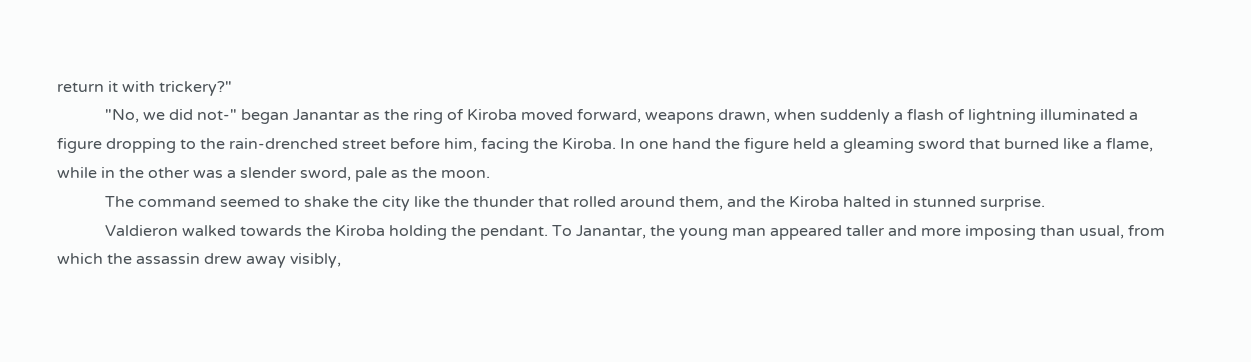return it with trickery?"
            "No, we did not-" began Janantar as the ring of Kiroba moved forward, weapons drawn, when suddenly a flash of lightning illuminated a figure dropping to the rain-drenched street before him, facing the Kiroba. In one hand the figure held a gleaming sword that burned like a flame, while in the other was a slender sword, pale as the moon.
            The command seemed to shake the city like the thunder that rolled around them, and the Kiroba halted in stunned surprise.
            Valdieron walked towards the Kiroba holding the pendant. To Janantar, the young man appeared taller and more imposing than usual, from which the assassin drew away visibly,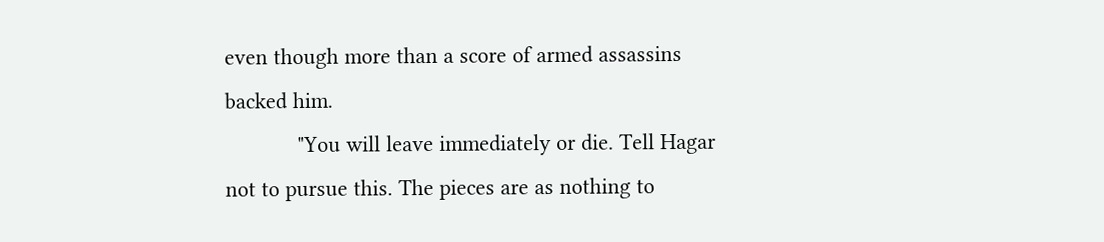even though more than a score of armed assassins backed him.
            "You will leave immediately or die. Tell Hagar not to pursue this. The pieces are as nothing to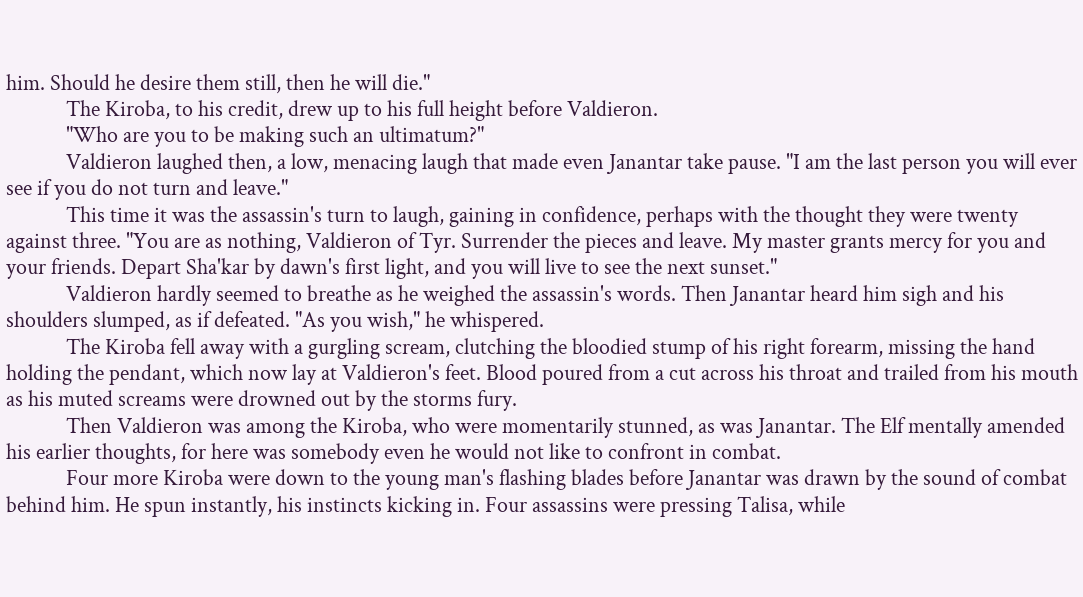him. Should he desire them still, then he will die."
            The Kiroba, to his credit, drew up to his full height before Valdieron.
            "Who are you to be making such an ultimatum?"
            Valdieron laughed then, a low, menacing laugh that made even Janantar take pause. "I am the last person you will ever see if you do not turn and leave."
            This time it was the assassin's turn to laugh, gaining in confidence, perhaps with the thought they were twenty against three. "You are as nothing, Valdieron of Tyr. Surrender the pieces and leave. My master grants mercy for you and your friends. Depart Sha'kar by dawn's first light, and you will live to see the next sunset."
            Valdieron hardly seemed to breathe as he weighed the assassin's words. Then Janantar heard him sigh and his shoulders slumped, as if defeated. "As you wish," he whispered.
            The Kiroba fell away with a gurgling scream, clutching the bloodied stump of his right forearm, missing the hand holding the pendant, which now lay at Valdieron's feet. Blood poured from a cut across his throat and trailed from his mouth as his muted screams were drowned out by the storms fury.
            Then Valdieron was among the Kiroba, who were momentarily stunned, as was Janantar. The Elf mentally amended his earlier thoughts, for here was somebody even he would not like to confront in combat.
            Four more Kiroba were down to the young man's flashing blades before Janantar was drawn by the sound of combat behind him. He spun instantly, his instincts kicking in. Four assassins were pressing Talisa, while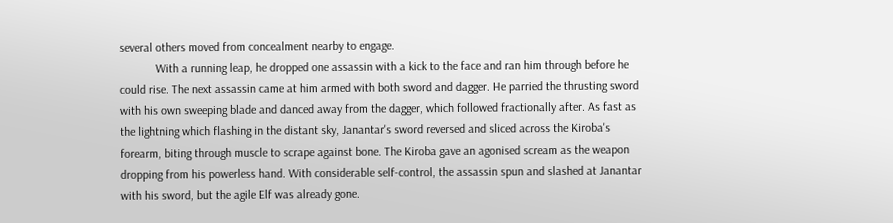several others moved from concealment nearby to engage.
            With a running leap, he dropped one assassin with a kick to the face and ran him through before he could rise. The next assassin came at him armed with both sword and dagger. He parried the thrusting sword with his own sweeping blade and danced away from the dagger, which followed fractionally after. As fast as the lightning which flashing in the distant sky, Janantar's sword reversed and sliced across the Kiroba's forearm, biting through muscle to scrape against bone. The Kiroba gave an agonised scream as the weapon dropping from his powerless hand. With considerable self-control, the assassin spun and slashed at Janantar with his sword, but the agile Elf was already gone.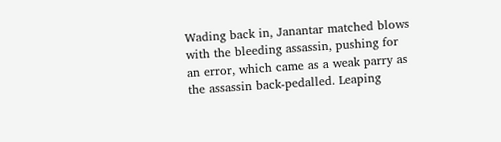Wading back in, Janantar matched blows with the bleeding assassin, pushing for an error, which came as a weak parry as the assassin back-pedalled. Leaping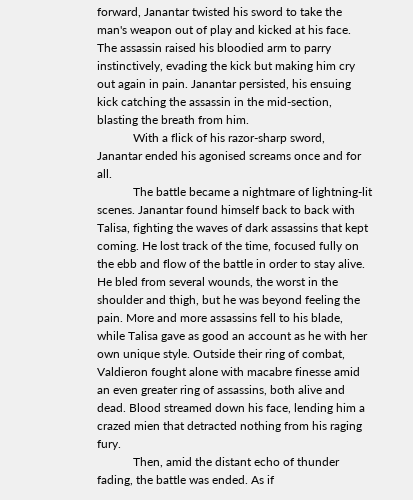forward, Janantar twisted his sword to take the man's weapon out of play and kicked at his face. The assassin raised his bloodied arm to parry instinctively, evading the kick but making him cry out again in pain. Janantar persisted, his ensuing kick catching the assassin in the mid-section, blasting the breath from him.
            With a flick of his razor-sharp sword, Janantar ended his agonised screams once and for all.
            The battle became a nightmare of lightning-lit scenes. Janantar found himself back to back with Talisa, fighting the waves of dark assassins that kept coming. He lost track of the time, focused fully on the ebb and flow of the battle in order to stay alive. He bled from several wounds, the worst in the shoulder and thigh, but he was beyond feeling the pain. More and more assassins fell to his blade, while Talisa gave as good an account as he with her own unique style. Outside their ring of combat, Valdieron fought alone with macabre finesse amid an even greater ring of assassins, both alive and dead. Blood streamed down his face, lending him a crazed mien that detracted nothing from his raging fury.
            Then, amid the distant echo of thunder fading, the battle was ended. As if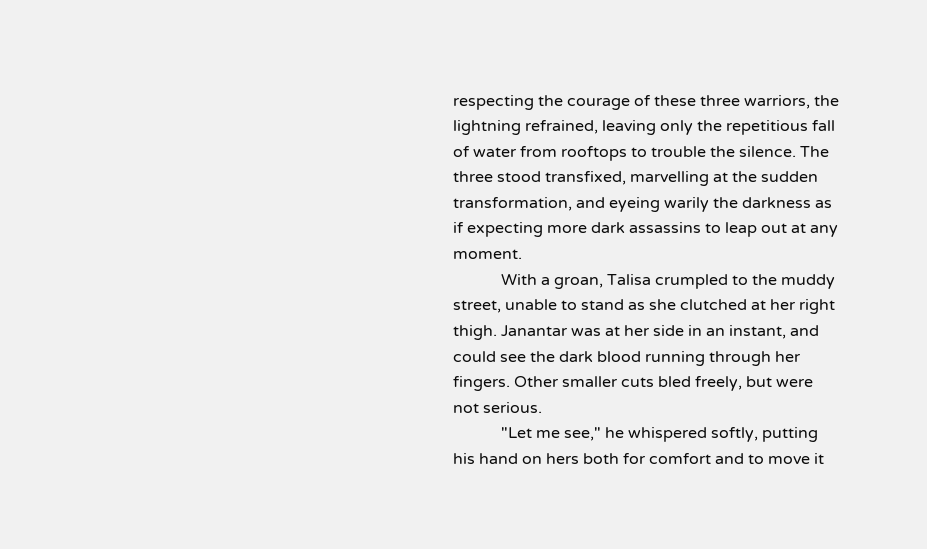respecting the courage of these three warriors, the lightning refrained, leaving only the repetitious fall of water from rooftops to trouble the silence. The three stood transfixed, marvelling at the sudden transformation, and eyeing warily the darkness as if expecting more dark assassins to leap out at any moment.
            With a groan, Talisa crumpled to the muddy street, unable to stand as she clutched at her right thigh. Janantar was at her side in an instant, and could see the dark blood running through her fingers. Other smaller cuts bled freely, but were not serious.
            "Let me see," he whispered softly, putting his hand on hers both for comfort and to move it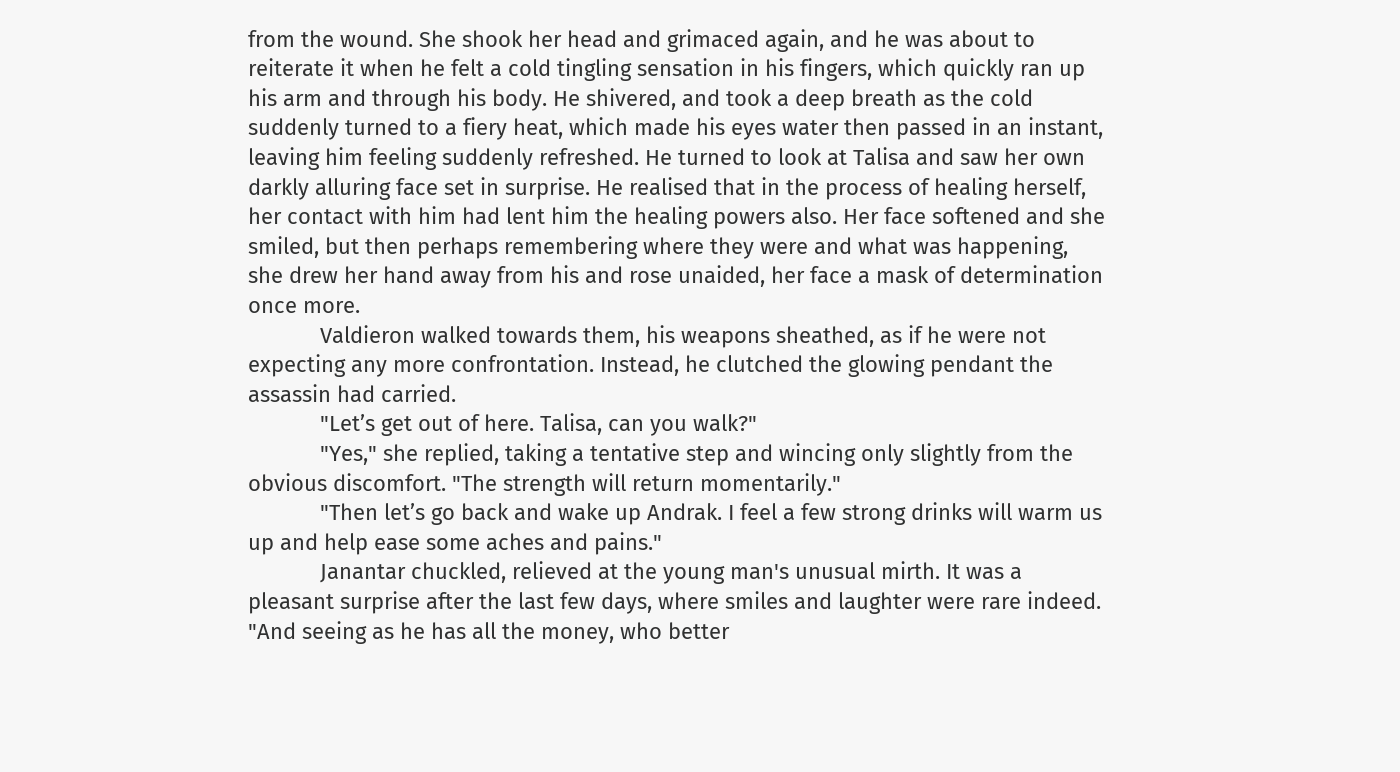from the wound. She shook her head and grimaced again, and he was about to reiterate it when he felt a cold tingling sensation in his fingers, which quickly ran up his arm and through his body. He shivered, and took a deep breath as the cold suddenly turned to a fiery heat, which made his eyes water then passed in an instant, leaving him feeling suddenly refreshed. He turned to look at Talisa and saw her own darkly alluring face set in surprise. He realised that in the process of healing herself, her contact with him had lent him the healing powers also. Her face softened and she smiled, but then perhaps remembering where they were and what was happening, she drew her hand away from his and rose unaided, her face a mask of determination once more.
            Valdieron walked towards them, his weapons sheathed, as if he were not expecting any more confrontation. Instead, he clutched the glowing pendant the assassin had carried.
            "Let’s get out of here. Talisa, can you walk?"
            "Yes," she replied, taking a tentative step and wincing only slightly from the obvious discomfort. "The strength will return momentarily."
            "Then let’s go back and wake up Andrak. I feel a few strong drinks will warm us up and help ease some aches and pains."
            Janantar chuckled, relieved at the young man's unusual mirth. It was a pleasant surprise after the last few days, where smiles and laughter were rare indeed. "And seeing as he has all the money, who better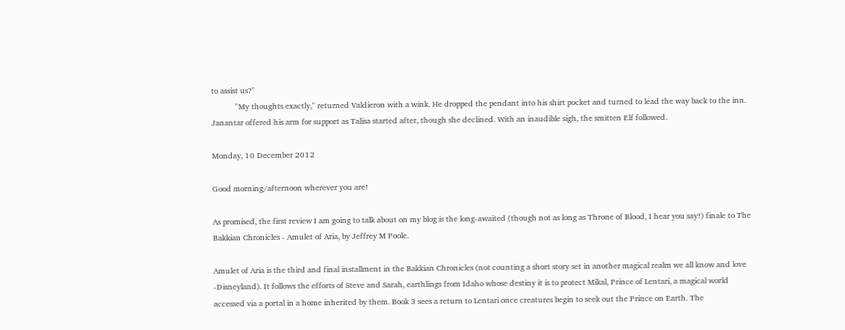to assist us?"
            "My thoughts exactly," returned Valdieron with a wink. He dropped the pendant into his shirt pocket and turned to lead the way back to the inn. Janantar offered his arm for support as Talisa started after, though she declined. With an inaudible sigh, the smitten Elf followed.

Monday, 10 December 2012

Good morning/afternoon wherever you are!

As promised, the first review I am going to talk about on my blog is the long-awaited (though not as long as Throne of Blood, I hear you say!) finale to The Bakkian Chronicles - Amulet of Aria, by Jeffrey M Poole.

Amulet of Aria is the third and final installment in the Bakkian Chronicles (not counting a short story set in another magical realm we all know and love -Disneyland). It follows the efforts of Steve and Sarah, earthlings from Idaho whose destiny it is to protect Mikal, Prince of Lentari, a magical world accessed via a portal in a home inherited by them. Book 3 sees a return to Lentari once creatures begin to seek out the Prince on Earth. The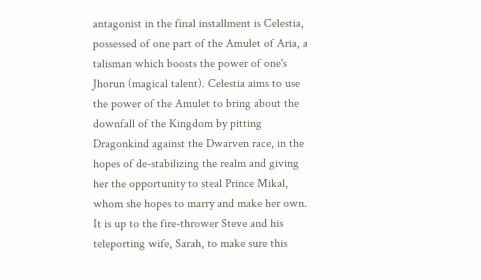antagonist in the final installment is Celestia, possessed of one part of the Amulet of Aria, a talisman which boosts the power of one's Jhorun (magical talent). Celestia aims to use the power of the Amulet to bring about the downfall of the Kingdom by pitting Dragonkind against the Dwarven race, in the hopes of de-stabilizing the realm and giving her the opportunity to steal Prince Mikal, whom she hopes to marry and make her own. It is up to the fire-thrower Steve and his teleporting wife, Sarah, to make sure this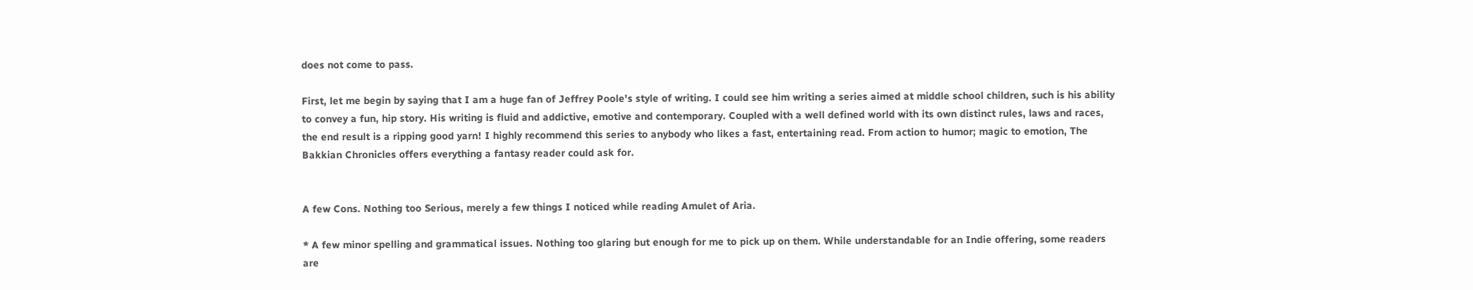does not come to pass.

First, let me begin by saying that I am a huge fan of Jeffrey Poole's style of writing. I could see him writing a series aimed at middle school children, such is his ability to convey a fun, hip story. His writing is fluid and addictive, emotive and contemporary. Coupled with a well defined world with its own distinct rules, laws and races, the end result is a ripping good yarn! I highly recommend this series to anybody who likes a fast, entertaining read. From action to humor; magic to emotion, The Bakkian Chronicles offers everything a fantasy reader could ask for.


A few Cons. Nothing too Serious, merely a few things I noticed while reading Amulet of Aria.

* A few minor spelling and grammatical issues. Nothing too glaring but enough for me to pick up on them. While understandable for an Indie offering, some readers are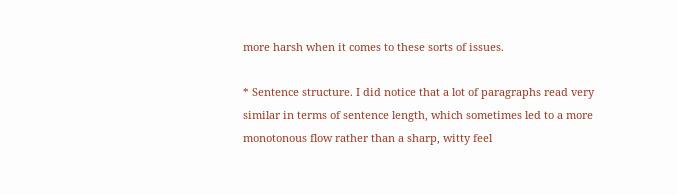more harsh when it comes to these sorts of issues.

* Sentence structure. I did notice that a lot of paragraphs read very similar in terms of sentence length, which sometimes led to a more monotonous flow rather than a sharp, witty feel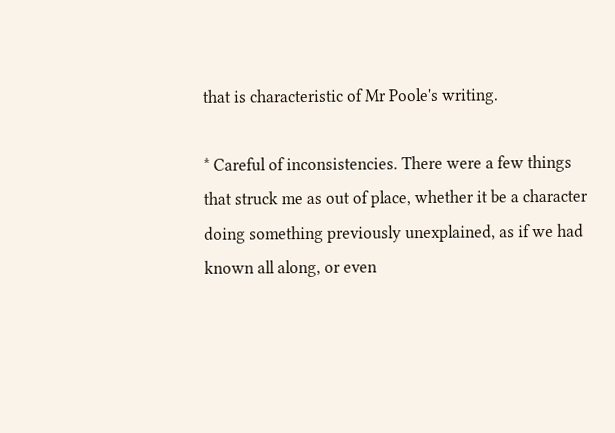that is characteristic of Mr Poole's writing.

* Careful of inconsistencies. There were a few things that struck me as out of place, whether it be a character doing something previously unexplained, as if we had known all along, or even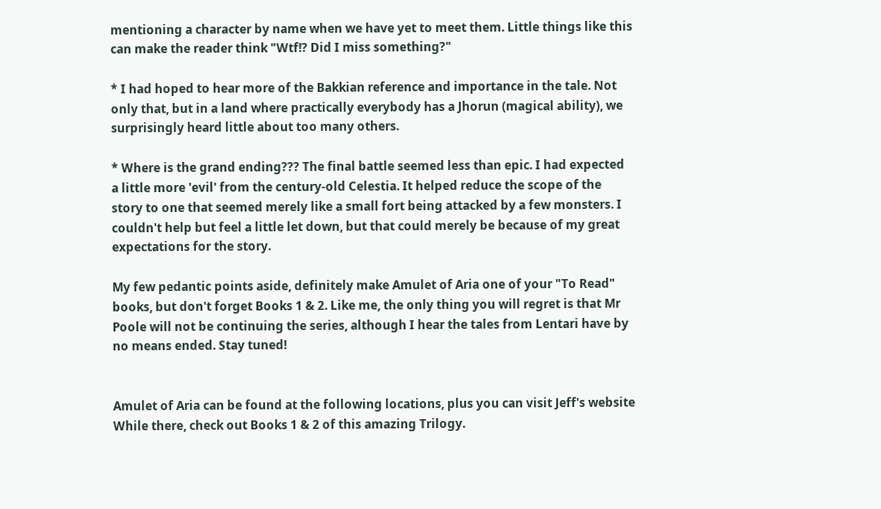mentioning a character by name when we have yet to meet them. Little things like this can make the reader think "Wtf!? Did I miss something?"

* I had hoped to hear more of the Bakkian reference and importance in the tale. Not only that, but in a land where practically everybody has a Jhorun (magical ability), we surprisingly heard little about too many others.

* Where is the grand ending??? The final battle seemed less than epic. I had expected a little more 'evil' from the century-old Celestia. It helped reduce the scope of the story to one that seemed merely like a small fort being attacked by a few monsters. I couldn't help but feel a little let down, but that could merely be because of my great expectations for the story.

My few pedantic points aside, definitely make Amulet of Aria one of your "To Read" books, but don't forget Books 1 & 2. Like me, the only thing you will regret is that Mr Poole will not be continuing the series, although I hear the tales from Lentari have by no means ended. Stay tuned!


Amulet of Aria can be found at the following locations, plus you can visit Jeff's website While there, check out Books 1 & 2 of this amazing Trilogy.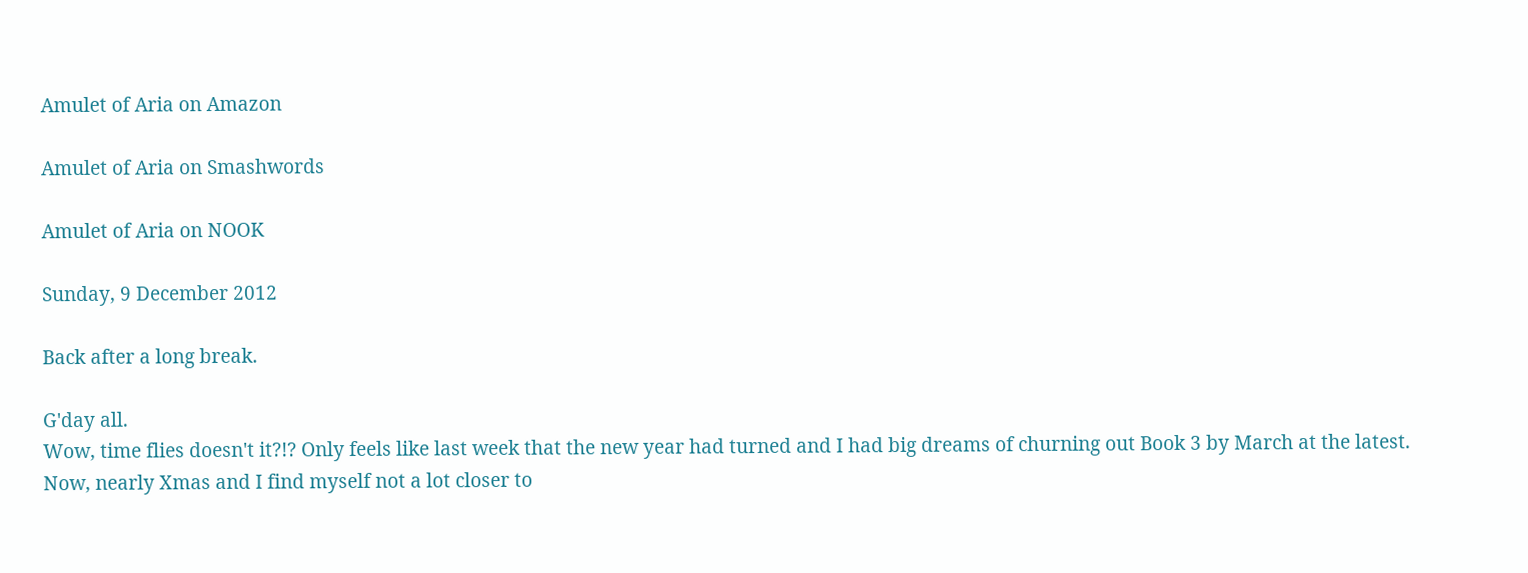Amulet of Aria on Amazon

Amulet of Aria on Smashwords

Amulet of Aria on NOOK

Sunday, 9 December 2012

Back after a long break.

G'day all.
Wow, time flies doesn't it?!? Only feels like last week that the new year had turned and I had big dreams of churning out Book 3 by March at the latest. Now, nearly Xmas and I find myself not a lot closer to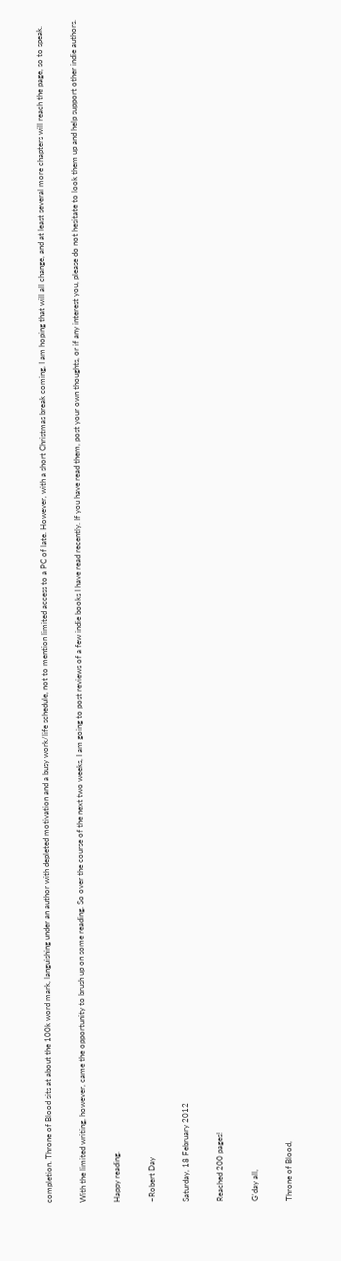completion. Throne of Blood sits at about the 100k word mark, languishing under an author with depleted motivation and a busy work/life schedule, not to mention limited access to a PC of late. However, with a short Christmas break coming, I am hoping that will all change, and at least several more chapters will reach the page, so to speak.

With the limited writing, however, came the opportunity to brush up on some reading. So over the course of the next two weeks, I am going to post reviews of a few indie books I have read recently. If you have read them, post your own thoughts, or if any interest you, please do not hesitate to look them up and help support other indie authors.

Happy reading.

~Robert Day

Saturday, 18 February 2012

Reached 200 pages!

G'day all,

Throne of Blood,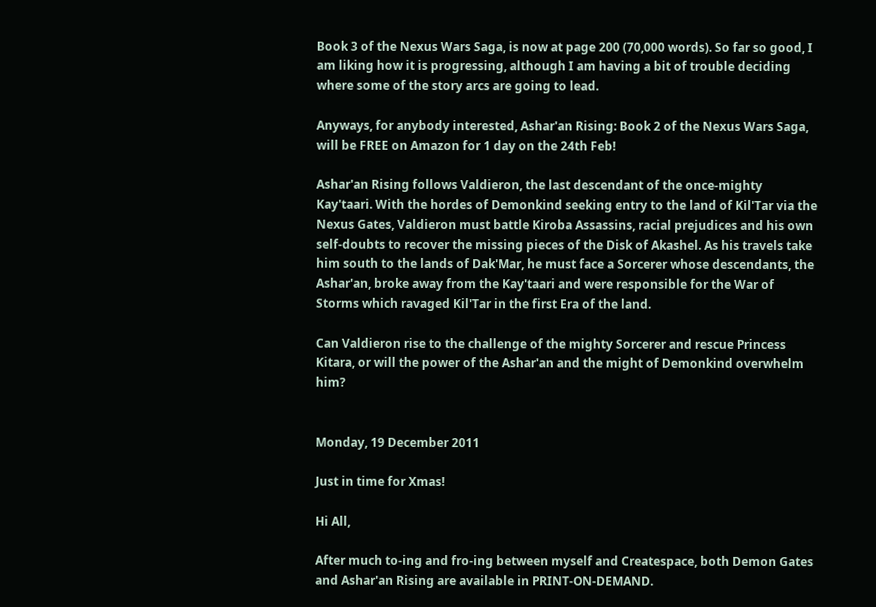Book 3 of the Nexus Wars Saga, is now at page 200 (70,000 words). So far so good, I am liking how it is progressing, although I am having a bit of trouble deciding where some of the story arcs are going to lead.

Anyways, for anybody interested, Ashar'an Rising: Book 2 of the Nexus Wars Saga, will be FREE on Amazon for 1 day on the 24th Feb!

Ashar'an Rising follows Valdieron, the last descendant of the once-mighty Kay'taari. With the hordes of Demonkind seeking entry to the land of Kil'Tar via the Nexus Gates, Valdieron must battle Kiroba Assassins, racial prejudices and his own self-doubts to recover the missing pieces of the Disk of Akashel. As his travels take him south to the lands of Dak'Mar, he must face a Sorcerer whose descendants, the Ashar'an, broke away from the Kay'taari and were responsible for the War of Storms which ravaged Kil'Tar in the first Era of the land.

Can Valdieron rise to the challenge of the mighty Sorcerer and rescue Princess Kitara, or will the power of the Ashar'an and the might of Demonkind overwhelm him?


Monday, 19 December 2011

Just in time for Xmas!

Hi All,

After much to-ing and fro-ing between myself and Createspace, both Demon Gates and Ashar'an Rising are available in PRINT-ON-DEMAND.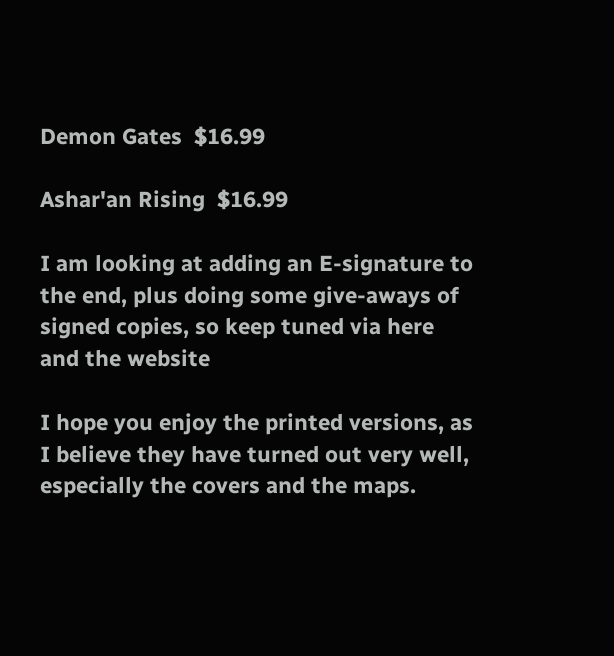Demon Gates  $16.99

Ashar'an Rising  $16.99

I am looking at adding an E-signature to the end, plus doing some give-aways of signed copies, so keep tuned via here and the website

I hope you enjoy the printed versions, as I believe they have turned out very well, especially the covers and the maps.